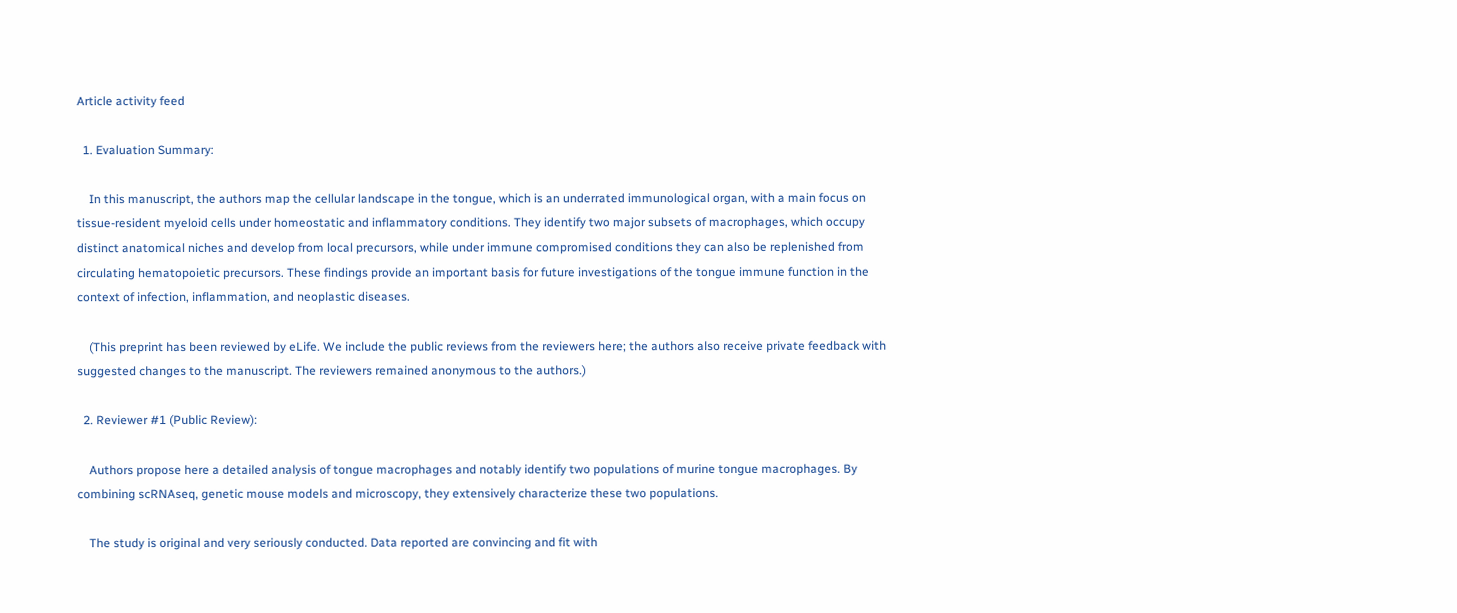Article activity feed

  1. Evaluation Summary:

    In this manuscript, the authors map the cellular landscape in the tongue, which is an underrated immunological organ, with a main focus on tissue-resident myeloid cells under homeostatic and inflammatory conditions. They identify two major subsets of macrophages, which occupy distinct anatomical niches and develop from local precursors, while under immune compromised conditions they can also be replenished from circulating hematopoietic precursors. These findings provide an important basis for future investigations of the tongue immune function in the context of infection, inflammation, and neoplastic diseases.

    (This preprint has been reviewed by eLife. We include the public reviews from the reviewers here; the authors also receive private feedback with suggested changes to the manuscript. The reviewers remained anonymous to the authors.)

  2. Reviewer #1 (Public Review):

    Authors propose here a detailed analysis of tongue macrophages and notably identify two populations of murine tongue macrophages. By combining scRNAseq, genetic mouse models and microscopy, they extensively characterize these two populations.

    The study is original and very seriously conducted. Data reported are convincing and fit with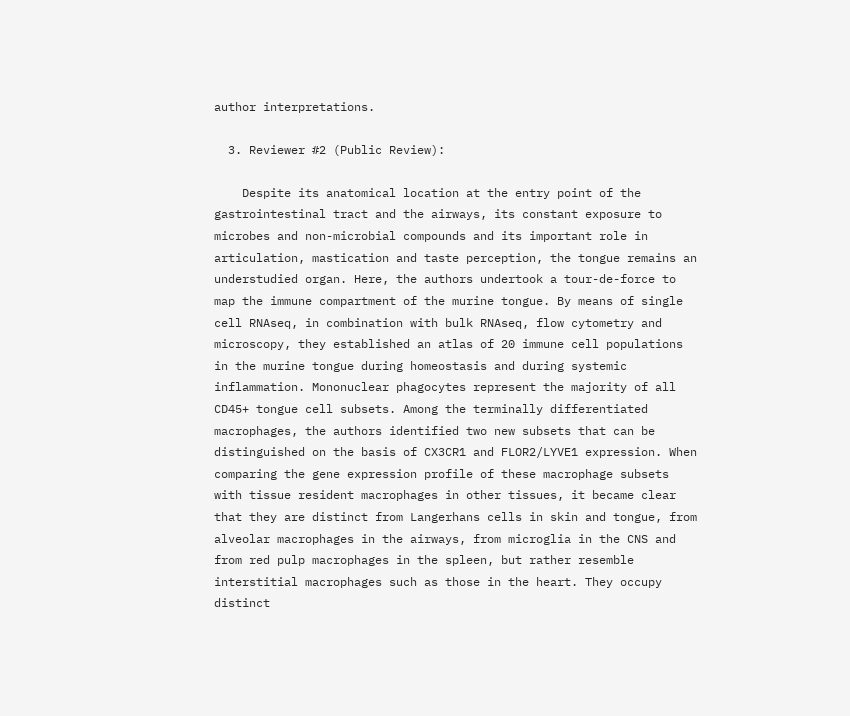author interpretations.

  3. Reviewer #2 (Public Review):

    Despite its anatomical location at the entry point of the gastrointestinal tract and the airways, its constant exposure to microbes and non-microbial compounds and its important role in articulation, mastication and taste perception, the tongue remains an understudied organ. Here, the authors undertook a tour-de-force to map the immune compartment of the murine tongue. By means of single cell RNAseq, in combination with bulk RNAseq, flow cytometry and microscopy, they established an atlas of 20 immune cell populations in the murine tongue during homeostasis and during systemic inflammation. Mononuclear phagocytes represent the majority of all CD45+ tongue cell subsets. Among the terminally differentiated macrophages, the authors identified two new subsets that can be distinguished on the basis of CX3CR1 and FLOR2/LYVE1 expression. When comparing the gene expression profile of these macrophage subsets with tissue resident macrophages in other tissues, it became clear that they are distinct from Langerhans cells in skin and tongue, from alveolar macrophages in the airways, from microglia in the CNS and from red pulp macrophages in the spleen, but rather resemble interstitial macrophages such as those in the heart. They occupy distinct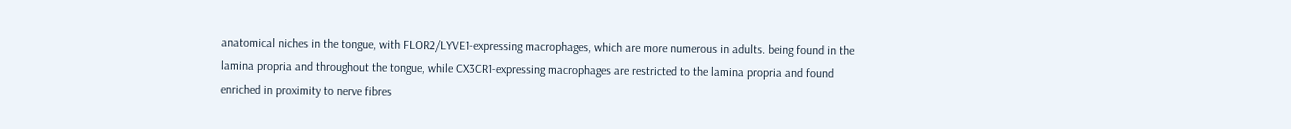anatomical niches in the tongue, with FLOR2/LYVE1-expressing macrophages, which are more numerous in adults. being found in the lamina propria and throughout the tongue, while CX3CR1-expressing macrophages are restricted to the lamina propria and found enriched in proximity to nerve fibres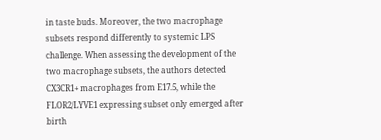in taste buds. Moreover, the two macrophage subsets respond differently to systemic LPS challenge. When assessing the development of the two macrophage subsets, the authors detected CX3CR1+ macrophages from E17.5, while the FLOR2/LYVE1 expressing subset only emerged after birth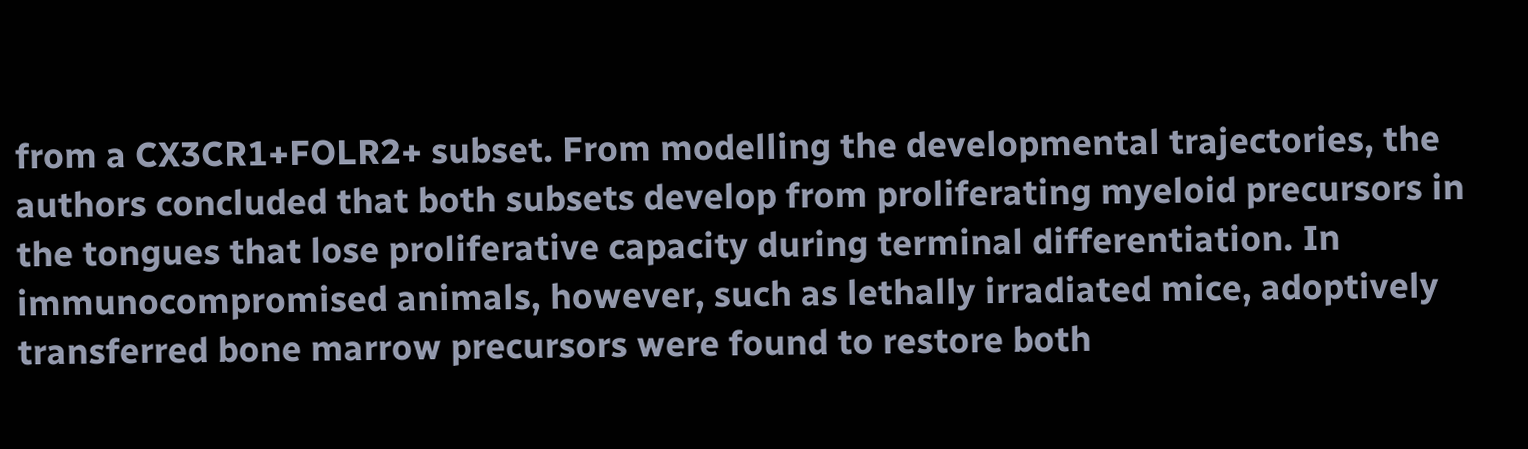from a CX3CR1+FOLR2+ subset. From modelling the developmental trajectories, the authors concluded that both subsets develop from proliferating myeloid precursors in the tongues that lose proliferative capacity during terminal differentiation. In immunocompromised animals, however, such as lethally irradiated mice, adoptively transferred bone marrow precursors were found to restore both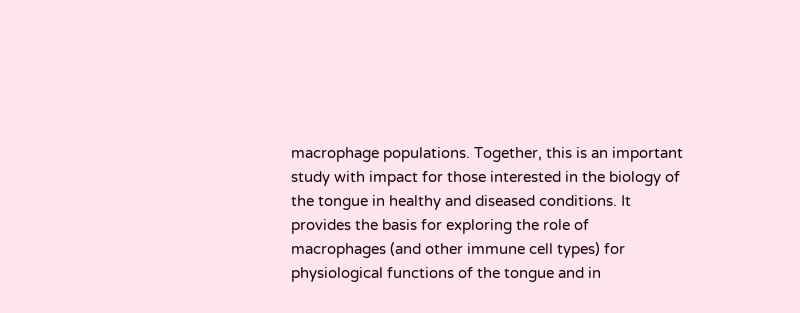macrophage populations. Together, this is an important study with impact for those interested in the biology of the tongue in healthy and diseased conditions. It provides the basis for exploring the role of macrophages (and other immune cell types) for physiological functions of the tongue and in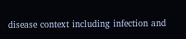disease context including infection and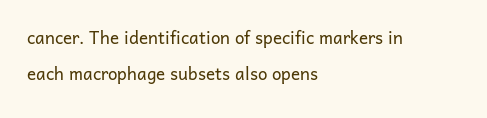cancer. The identification of specific markers in each macrophage subsets also opens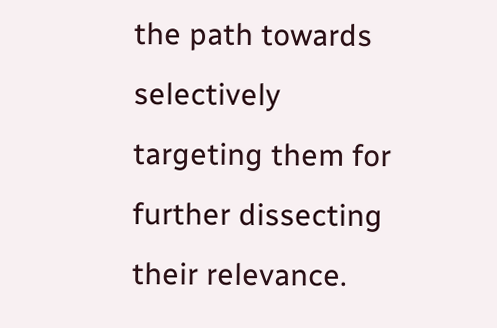the path towards selectively targeting them for further dissecting their relevance.